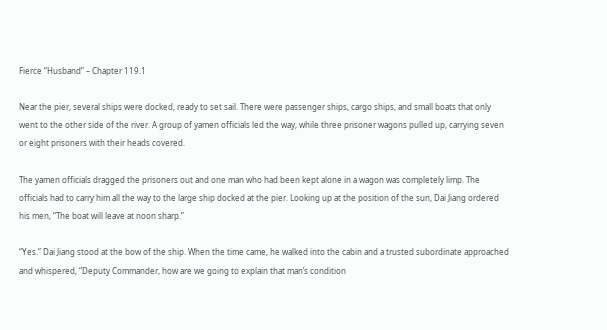Fierce “Husband” – Chapter 119.1

Near the pier, several ships were docked, ready to set sail. There were passenger ships, cargo ships, and small boats that only went to the other side of the river. A group of yamen officials led the way, while three prisoner wagons pulled up, carrying seven or eight prisoners with their heads covered.

The yamen officials dragged the prisoners out and one man who had been kept alone in a wagon was completely limp. The officials had to carry him all the way to the large ship docked at the pier. Looking up at the position of the sun, Dai Jiang ordered his men, “The boat will leave at noon sharp.”

“Yes.” Dai Jiang stood at the bow of the ship. When the time came, he walked into the cabin and a trusted subordinate approached and whispered, “Deputy Commander, how are we going to explain that man’s condition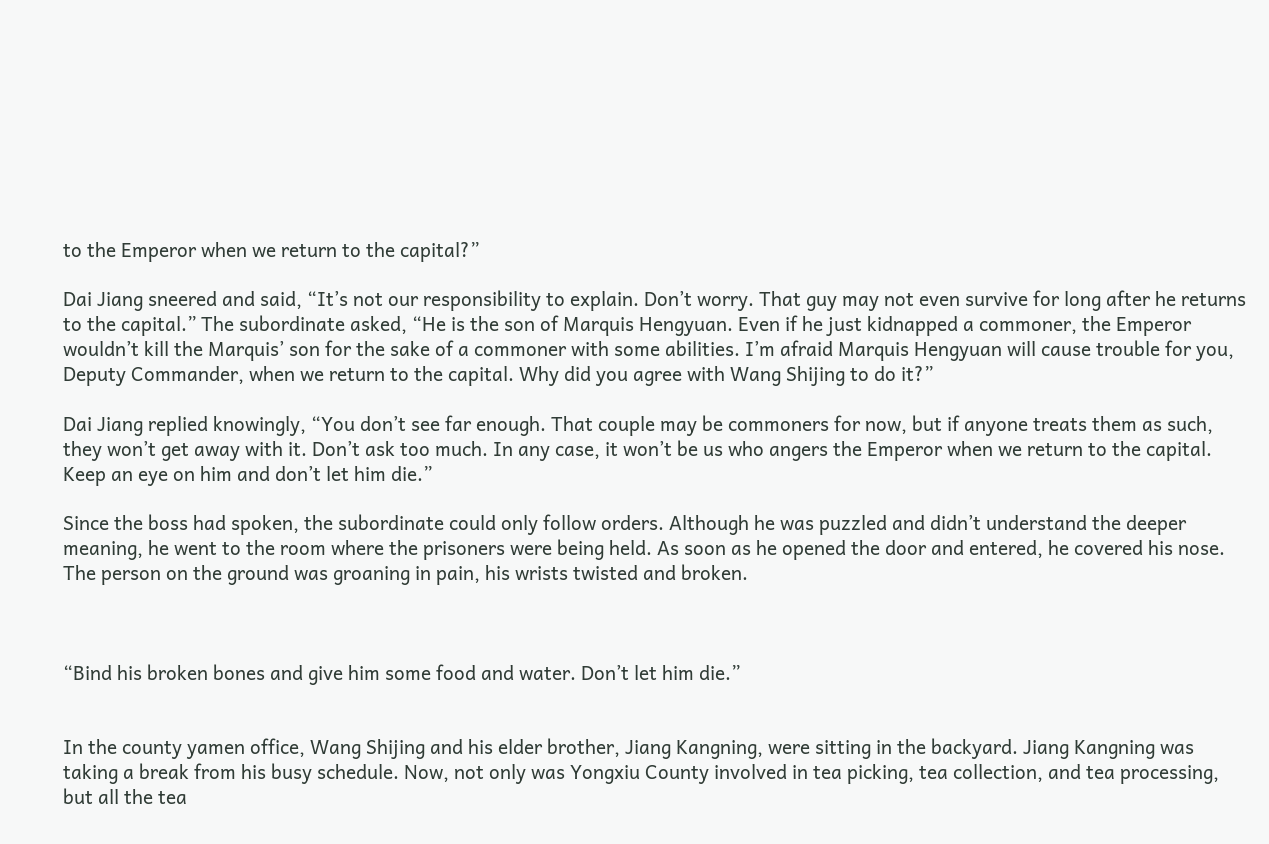to the Emperor when we return to the capital?”

Dai Jiang sneered and said, “It’s not our responsibility to explain. Don’t worry. That guy may not even survive for long after he returns to the capital.” The subordinate asked, “He is the son of Marquis Hengyuan. Even if he just kidnapped a commoner, the Emperor wouldn’t kill the Marquis’ son for the sake of a commoner with some abilities. I’m afraid Marquis Hengyuan will cause trouble for you, Deputy Commander, when we return to the capital. Why did you agree with Wang Shijing to do it?”

Dai Jiang replied knowingly, “You don’t see far enough. That couple may be commoners for now, but if anyone treats them as such, they won’t get away with it. Don’t ask too much. In any case, it won’t be us who angers the Emperor when we return to the capital. Keep an eye on him and don’t let him die.”

Since the boss had spoken, the subordinate could only follow orders. Although he was puzzled and didn’t understand the deeper meaning, he went to the room where the prisoners were being held. As soon as he opened the door and entered, he covered his nose. The person on the ground was groaning in pain, his wrists twisted and broken.



“Bind his broken bones and give him some food and water. Don’t let him die.”


In the county yamen office, Wang Shijing and his elder brother, Jiang Kangning, were sitting in the backyard. Jiang Kangning was taking a break from his busy schedule. Now, not only was Yongxiu County involved in tea picking, tea collection, and tea processing, but all the tea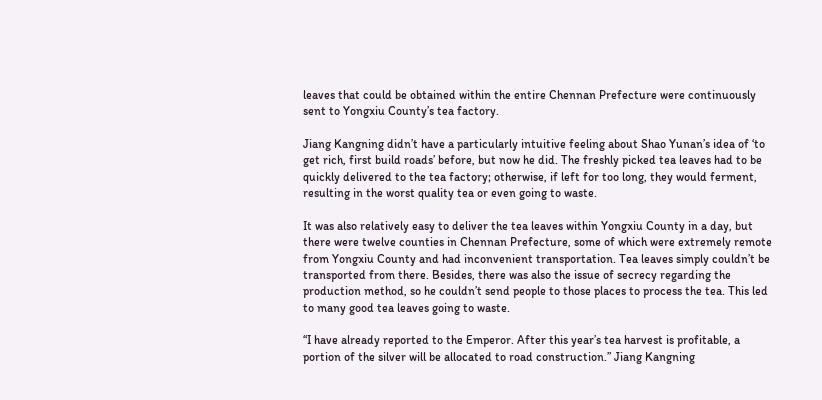leaves that could be obtained within the entire Chennan Prefecture were continuously sent to Yongxiu County’s tea factory.

Jiang Kangning didn’t have a particularly intuitive feeling about Shao Yunan’s idea of ‘to get rich, first build roads’ before, but now he did. The freshly picked tea leaves had to be quickly delivered to the tea factory; otherwise, if left for too long, they would ferment, resulting in the worst quality tea or even going to waste.

It was also relatively easy to deliver the tea leaves within Yongxiu County in a day, but there were twelve counties in Chennan Prefecture, some of which were extremely remote from Yongxiu County and had inconvenient transportation. Tea leaves simply couldn’t be transported from there. Besides, there was also the issue of secrecy regarding the production method, so he couldn’t send people to those places to process the tea. This led to many good tea leaves going to waste.

“I have already reported to the Emperor. After this year’s tea harvest is profitable, a portion of the silver will be allocated to road construction.” Jiang Kangning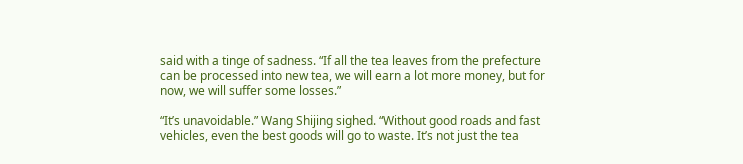said with a tinge of sadness. “If all the tea leaves from the prefecture can be processed into new tea, we will earn a lot more money, but for now, we will suffer some losses.”

“It’s unavoidable.” Wang Shijing sighed. “Without good roads and fast vehicles, even the best goods will go to waste. It’s not just the tea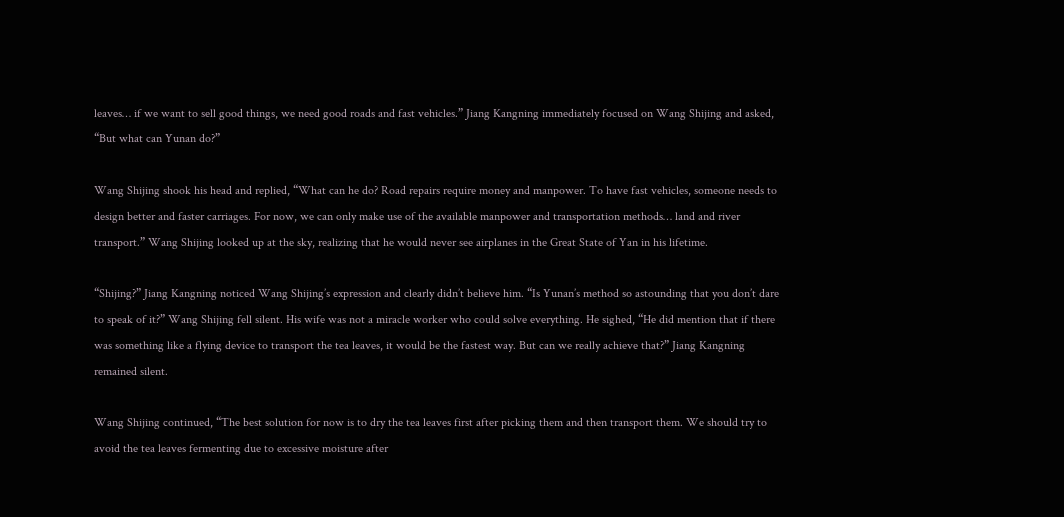leaves… if we want to sell good things, we need good roads and fast vehicles.” Jiang Kangning immediately focused on Wang Shijing and asked, “But what can Yunan do?”

Wang Shijing shook his head and replied, “What can he do? Road repairs require money and manpower. To have fast vehicles, someone needs to design better and faster carriages. For now, we can only make use of the available manpower and transportation methods… land and river transport.” Wang Shijing looked up at the sky, realizing that he would never see airplanes in the Great State of Yan in his lifetime.

“Shijing?” Jiang Kangning noticed Wang Shijing’s expression and clearly didn’t believe him. “Is Yunan’s method so astounding that you don’t dare to speak of it?” Wang Shijing fell silent. His wife was not a miracle worker who could solve everything. He sighed, “He did mention that if there was something like a flying device to transport the tea leaves, it would be the fastest way. But can we really achieve that?” Jiang Kangning remained silent.

Wang Shijing continued, “The best solution for now is to dry the tea leaves first after picking them and then transport them. We should try to avoid the tea leaves fermenting due to excessive moisture after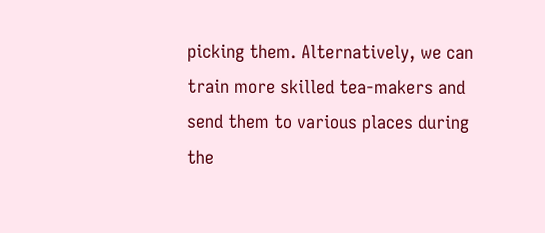picking them. Alternatively, we can train more skilled tea-makers and send them to various places during the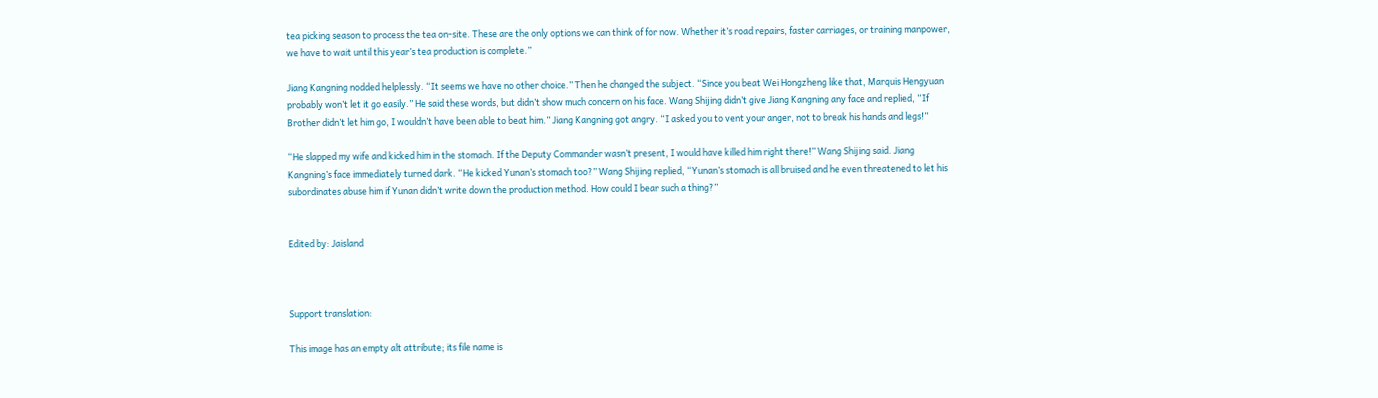tea picking season to process the tea on-site. These are the only options we can think of for now. Whether it’s road repairs, faster carriages, or training manpower, we have to wait until this year’s tea production is complete.”

Jiang Kangning nodded helplessly. “It seems we have no other choice.” Then he changed the subject. “Since you beat Wei Hongzheng like that, Marquis Hengyuan probably won’t let it go easily.” He said these words, but didn’t show much concern on his face. Wang Shijing didn’t give Jiang Kangning any face and replied, “If Brother didn’t let him go, I wouldn’t have been able to beat him.” Jiang Kangning got angry. “I asked you to vent your anger, not to break his hands and legs!”

“He slapped my wife and kicked him in the stomach. If the Deputy Commander wasn’t present, I would have killed him right there!” Wang Shijing said. Jiang Kangning’s face immediately turned dark. “He kicked Yunan’s stomach too?” Wang Shijing replied, “Yunan’s stomach is all bruised and he even threatened to let his subordinates abuse him if Yunan didn’t write down the production method. How could I bear such a thing?”


Edited by: Jaisland



Support translation:

This image has an empty alt attribute; its file name is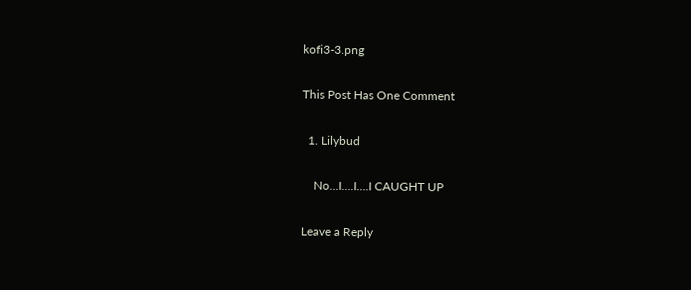kofi3-3.png

This Post Has One Comment

  1. Lilybud

    No…I….I….I CAUGHT UP

Leave a Reply